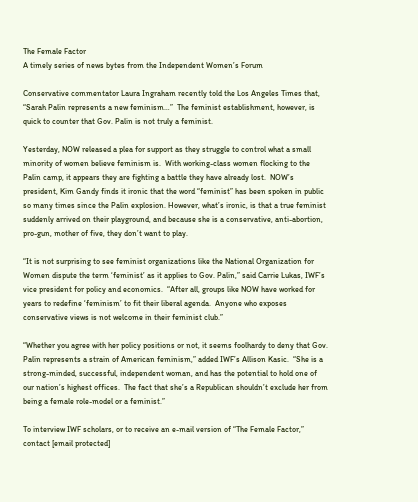The Female Factor
A timely series of news bytes from the Independent Women’s Forum

Conservative commentator Laura Ingraham recently told the Los Angeles Times that, “Sarah Palin represents a new feminism…”  The feminist establishment, however, is quick to counter that Gov. Palin is not truly a feminist.

Yesterday, NOW released a plea for support as they struggle to control what a small minority of women believe feminism is.  With working-class women flocking to the Palin camp, it appears they are fighting a battle they have already lost.  NOW’s president, Kim Gandy finds it ironic that the word “feminist” has been spoken in public so many times since the Palin explosion. However, what’s ironic, is that a true feminist suddenly arrived on their playground, and because she is a conservative, anti-abortion, pro-gun, mother of five, they don’t want to play.

“It is not surprising to see feminist organizations like the National Organization for Women dispute the term ‘feminist’ as it applies to Gov. Palin,” said Carrie Lukas, IWF’s vice president for policy and economics.  “After all, groups like NOW have worked for years to redefine ‘feminism’ to fit their liberal agenda.  Anyone who exposes conservative views is not welcome in their feminist club.”

“Whether you agree with her policy positions or not, it seems foolhardy to deny that Gov. Palin represents a strain of American feminism,” added IWF’s Allison Kasic.  “She is a strong-minded, successful, independent woman, and has the potential to hold one of our nation’s highest offices.  The fact that she’s a Republican shouldn’t exclude her from being a female role-model or a feminist.”

To interview IWF scholars, or to receive an e-mail version of “The Female Factor,” contact [email protected]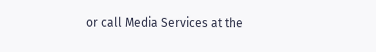or call Media Services at the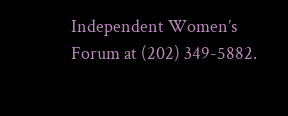Independent Women’s Forum at (202) 349-5882.